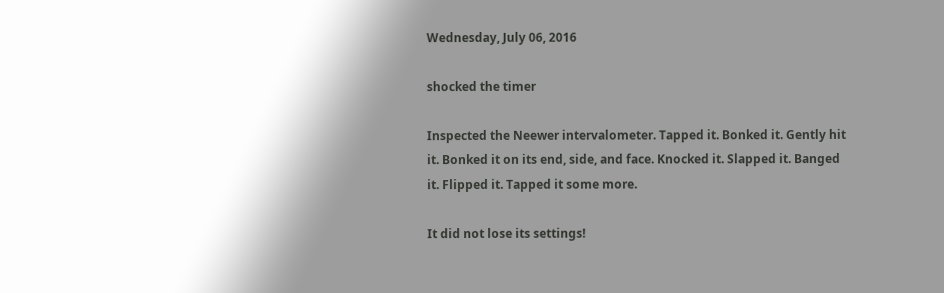Wednesday, July 06, 2016

shocked the timer

Inspected the Neewer intervalometer. Tapped it. Bonked it. Gently hit it. Bonked it on its end, side, and face. Knocked it. Slapped it. Banged it. Flipped it. Tapped it some more.

It did not lose its settings!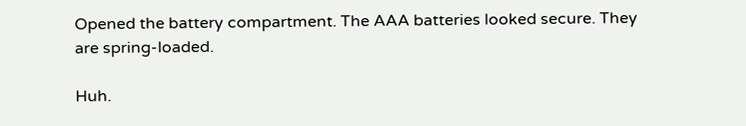Opened the battery compartment. The AAA batteries looked secure. They are spring-loaded.

Huh.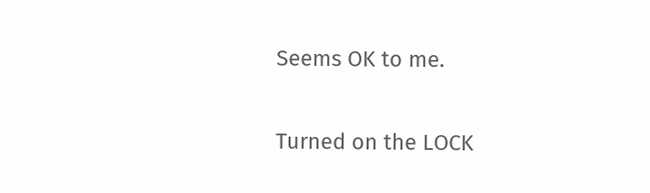Seems OK to me.

Turned on the LOCK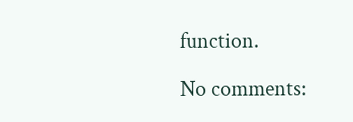function.

No comments: